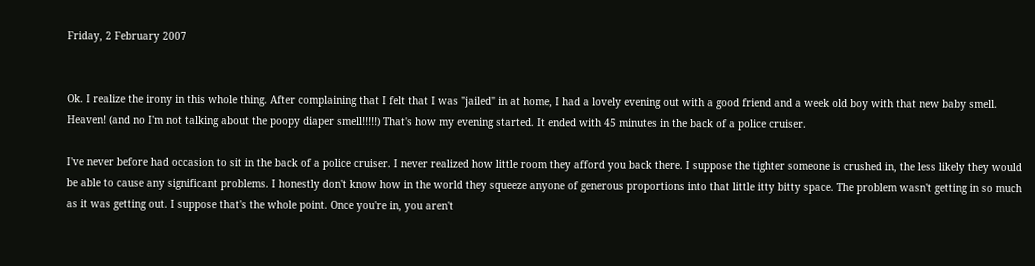Friday, 2 February 2007


Ok. I realize the irony in this whole thing. After complaining that I felt that I was "jailed" in at home, I had a lovely evening out with a good friend and a week old boy with that new baby smell. Heaven! (and no I'm not talking about the poopy diaper smell!!!!!) That's how my evening started. It ended with 45 minutes in the back of a police cruiser.

I've never before had occasion to sit in the back of a police cruiser. I never realized how little room they afford you back there. I suppose the tighter someone is crushed in, the less likely they would be able to cause any significant problems. I honestly don't know how in the world they squeeze anyone of generous proportions into that little itty bitty space. The problem wasn't getting in so much as it was getting out. I suppose that's the whole point. Once you're in, you aren't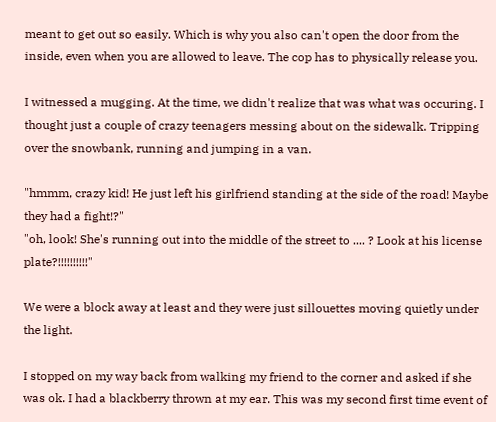meant to get out so easily. Which is why you also can't open the door from the inside, even when you are allowed to leave. The cop has to physically release you.

I witnessed a mugging. At the time, we didn't realize that was what was occuring. I thought just a couple of crazy teenagers messing about on the sidewalk. Tripping over the snowbank, running and jumping in a van.

"hmmm, crazy kid! He just left his girlfriend standing at the side of the road! Maybe they had a fight!?"
"oh, look! She's running out into the middle of the street to .... ? Look at his license plate?!!!!!!!!!!"

We were a block away at least and they were just sillouettes moving quietly under the light.

I stopped on my way back from walking my friend to the corner and asked if she was ok. I had a blackberry thrown at my ear. This was my second first time event of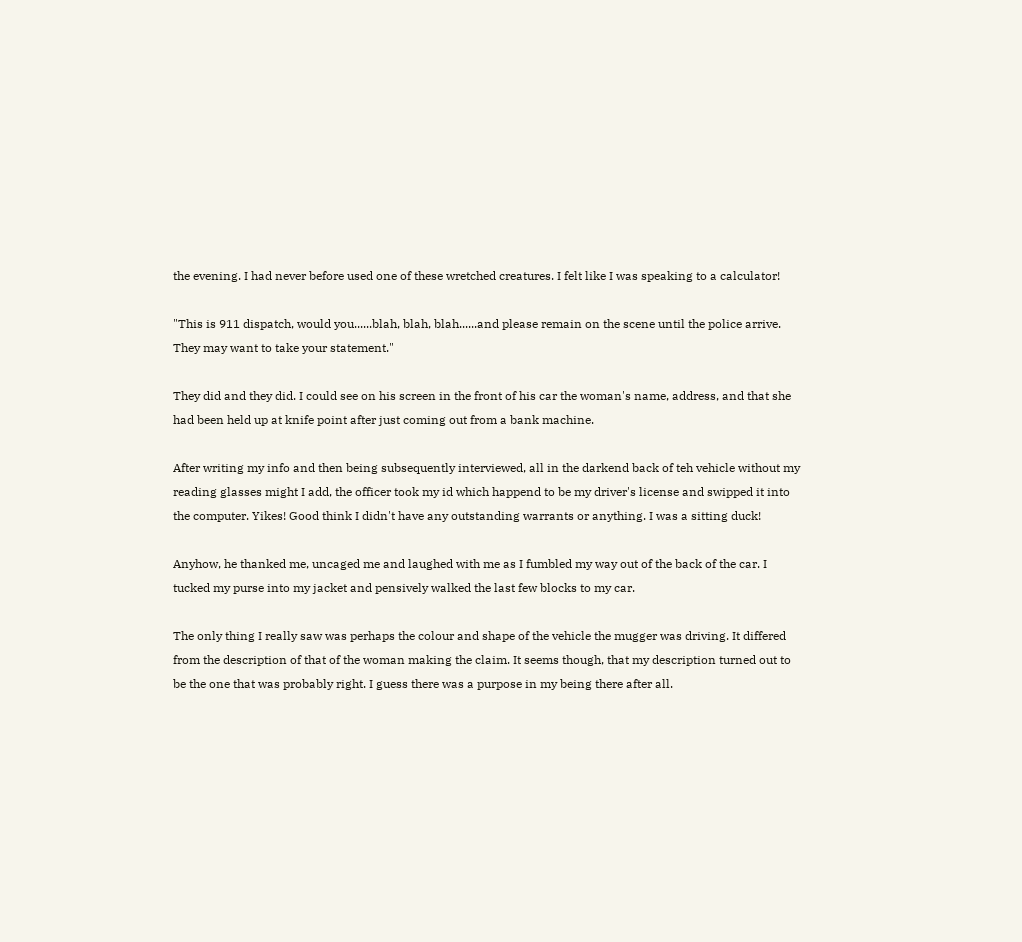the evening. I had never before used one of these wretched creatures. I felt like I was speaking to a calculator!

"This is 911 dispatch, would you......blah, blah, blah......and please remain on the scene until the police arrive. They may want to take your statement."

They did and they did. I could see on his screen in the front of his car the woman's name, address, and that she had been held up at knife point after just coming out from a bank machine.

After writing my info and then being subsequently interviewed, all in the darkend back of teh vehicle without my reading glasses might I add, the officer took my id which happend to be my driver's license and swipped it into the computer. Yikes! Good think I didn't have any outstanding warrants or anything. I was a sitting duck!

Anyhow, he thanked me, uncaged me and laughed with me as I fumbled my way out of the back of the car. I tucked my purse into my jacket and pensively walked the last few blocks to my car.

The only thing I really saw was perhaps the colour and shape of the vehicle the mugger was driving. It differed from the description of that of the woman making the claim. It seems though, that my description turned out to be the one that was probably right. I guess there was a purpose in my being there after all.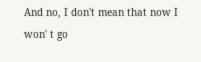And no, I don't mean that now I won' t go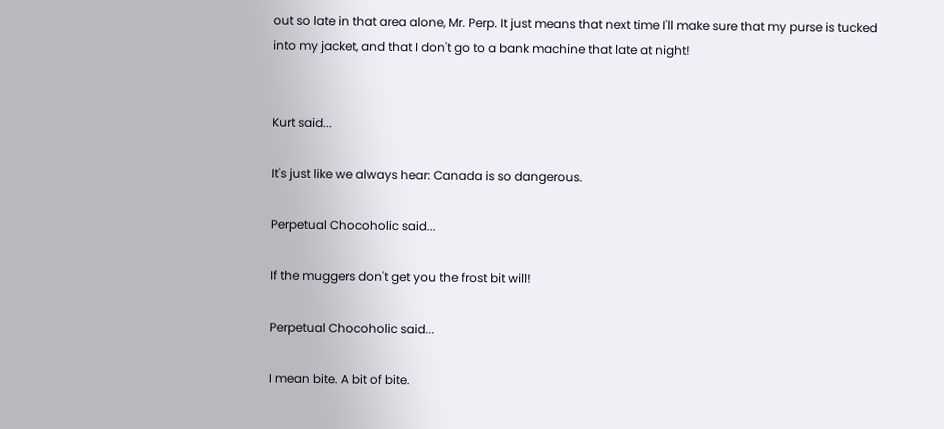out so late in that area alone, Mr. Perp. It just means that next time I'll make sure that my purse is tucked into my jacket, and that I don't go to a bank machine that late at night!


Kurt said...

It's just like we always hear: Canada is so dangerous.

Perpetual Chocoholic said...

If the muggers don't get you the frost bit will!

Perpetual Chocoholic said...

I mean bite. A bit of bite.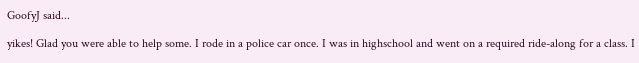GoofyJ said...

yikes! Glad you were able to help some. I rode in a police car once. I was in highschool and went on a required ride-along for a class. I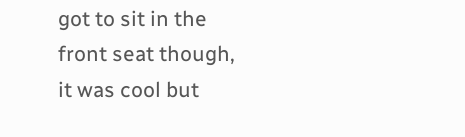got to sit in the front seat though, it was cool but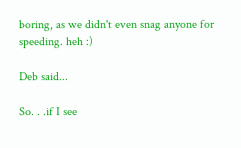boring, as we didn't even snag anyone for speeding. heh :)

Deb said...

So. . .if I see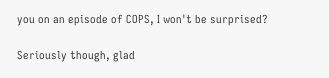you on an episode of COPS, I won't be surprised?

Seriously though, glad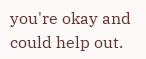you're okay and could help out.